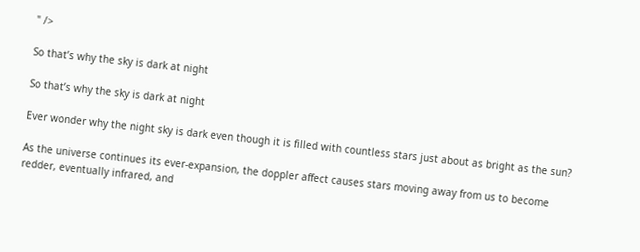" />

So that’s why the sky is dark at night

So that’s why the sky is dark at night

Ever wonder why the night sky is dark even though it is filled with countless stars just about as bright as the sun?

As the universe continues its ever-expansion, the doppler affect causes stars moving away from us to become redder, eventually infrared, and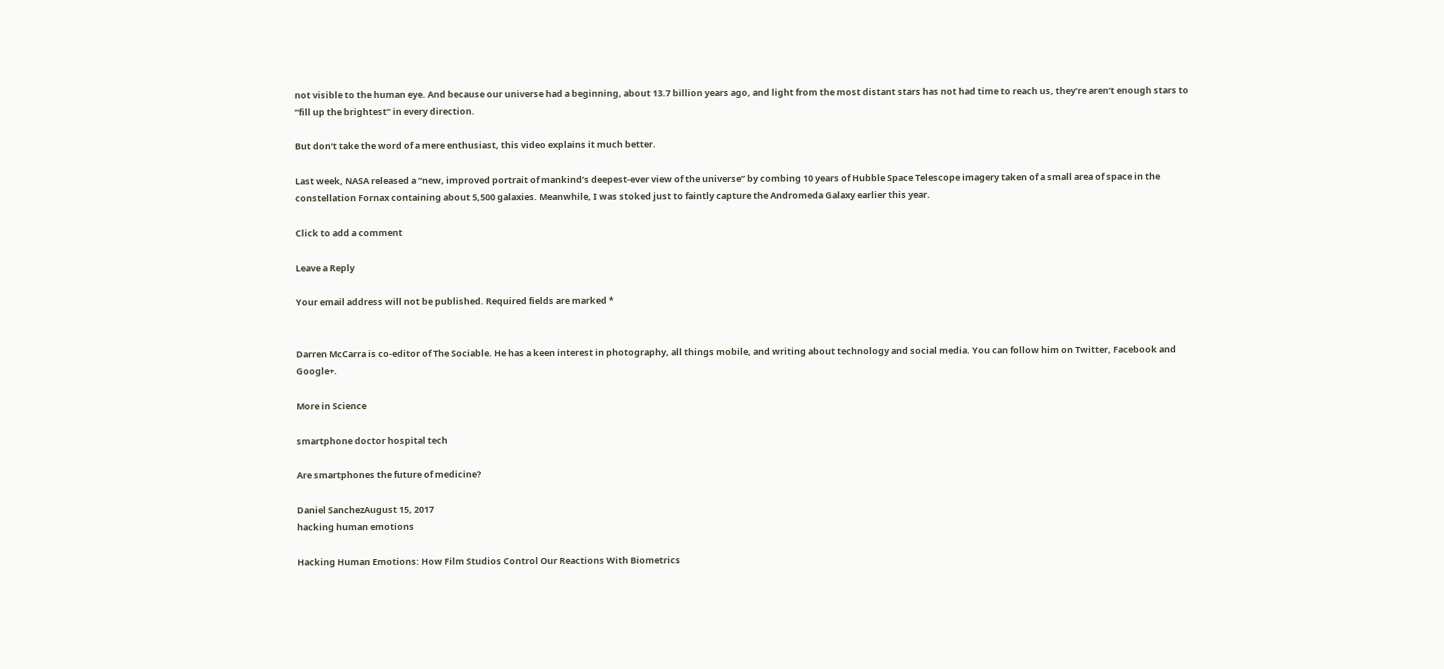not visible to the human eye. And because our universe had a beginning, about 13.7 billion years ago, and light from the most distant stars has not had time to reach us, they’re aren’t enough stars to “fill up the brightest” in every direction.

But don’t take the word of a mere enthusiast, this video explains it much better.

Last week, NASA released a “new, improved portrait of mankind’s deepest-ever view of the universe” by combing 10 years of Hubble Space Telescope imagery taken of a small area of space in the constellation Fornax containing about 5,500 galaxies. Meanwhile, I was stoked just to faintly capture the Andromeda Galaxy earlier this year.

Click to add a comment

Leave a Reply

Your email address will not be published. Required fields are marked *


Darren McCarra is co-editor of The Sociable. He has a keen interest in photography, all things mobile, and writing about technology and social media. You can follow him on Twitter, Facebook and Google+.

More in Science

smartphone doctor hospital tech

Are smartphones the future of medicine?

Daniel SanchezAugust 15, 2017
hacking human emotions

Hacking Human Emotions: How Film Studios Control Our Reactions With Biometrics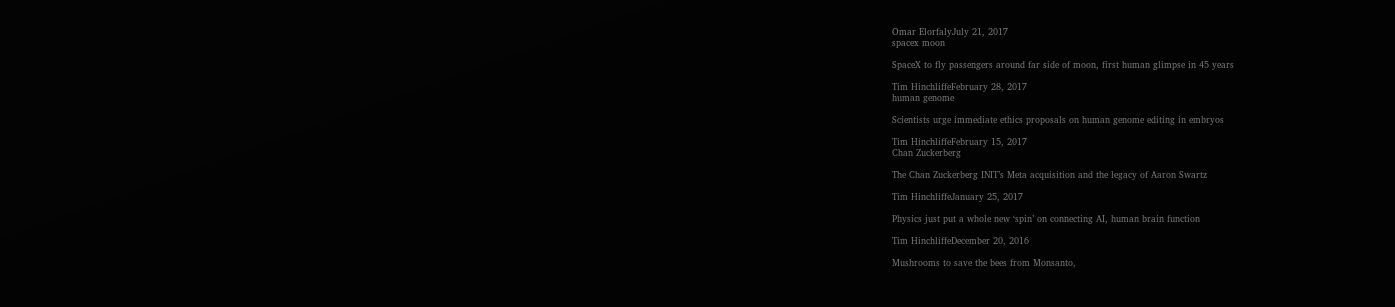Omar ElorfalyJuly 21, 2017
spacex moon

SpaceX to fly passengers around far side of moon, first human glimpse in 45 years

Tim HinchliffeFebruary 28, 2017
human genome

Scientists urge immediate ethics proposals on human genome editing in embryos

Tim HinchliffeFebruary 15, 2017
Chan Zuckerberg

The Chan Zuckerberg INIT’s Meta acquisition and the legacy of Aaron Swartz

Tim HinchliffeJanuary 25, 2017

Physics just put a whole new ‘spin’ on connecting AI, human brain function

Tim HinchliffeDecember 20, 2016

Mushrooms to save the bees from Monsanto,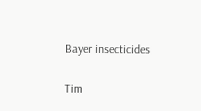Bayer insecticides

Tim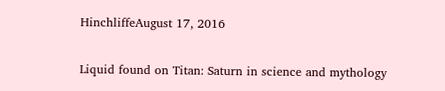HinchliffeAugust 17, 2016

Liquid found on Titan: Saturn in science and mythology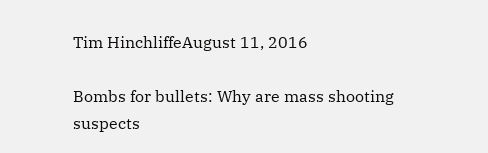Tim HinchliffeAugust 11, 2016

Bombs for bullets: Why are mass shooting suspects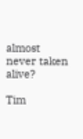almost never taken alive?

Tim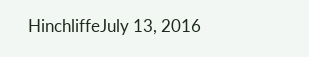HinchliffeJuly 13, 2016